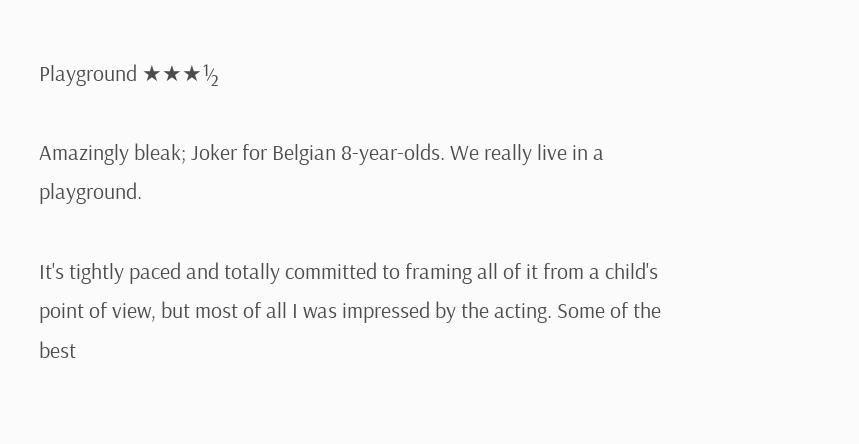Playground ★★★½

Amazingly bleak; Joker for Belgian 8-year-olds. We really live in a playground.

It's tightly paced and totally committed to framing all of it from a child's point of view, but most of all I was impressed by the acting. Some of the best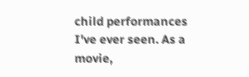child performances I've ever seen. As a movie,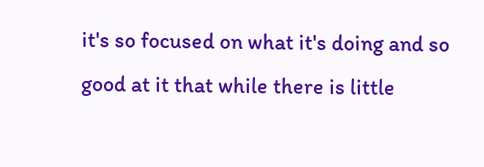it's so focused on what it's doing and so good at it that while there is little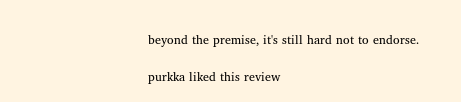beyond the premise, it's still hard not to endorse.

purkka liked this review